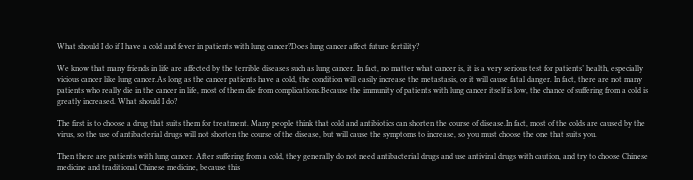What should I do if I have a cold and fever in patients with lung cancer?Does lung cancer affect future fertility?

We know that many friends in life are affected by the terrible diseases such as lung cancer. In fact, no matter what cancer is, it is a very serious test for patients’ health, especially vicious cancer like lung cancer.As long as the cancer patients have a cold, the condition will easily increase the metastasis, or it will cause fatal danger. In fact, there are not many patients who really die in the cancer in life, most of them die from complications.Because the immunity of patients with lung cancer itself is low, the chance of suffering from a cold is greatly increased. What should I do?

The first is to choose a drug that suits them for treatment. Many people think that cold and antibiotics can shorten the course of disease.In fact, most of the colds are caused by the virus, so the use of antibacterial drugs will not shorten the course of the disease, but will cause the symptoms to increase, so you must choose the one that suits you.

Then there are patients with lung cancer. After suffering from a cold, they generally do not need antibacterial drugs and use antiviral drugs with caution, and try to choose Chinese medicine and traditional Chinese medicine, because this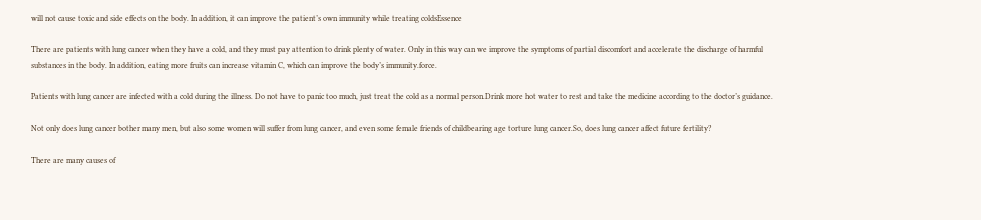will not cause toxic and side effects on the body. In addition, it can improve the patient’s own immunity while treating coldsEssence

There are patients with lung cancer when they have a cold, and they must pay attention to drink plenty of water. Only in this way can we improve the symptoms of partial discomfort and accelerate the discharge of harmful substances in the body. In addition, eating more fruits can increase vitamin C, which can improve the body’s immunity.force.

Patients with lung cancer are infected with a cold during the illness. Do not have to panic too much, just treat the cold as a normal person.Drink more hot water to rest and take the medicine according to the doctor’s guidance.

Not only does lung cancer bother many men, but also some women will suffer from lung cancer, and even some female friends of childbearing age torture lung cancer.So, does lung cancer affect future fertility?

There are many causes of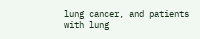lung cancer, and patients with lung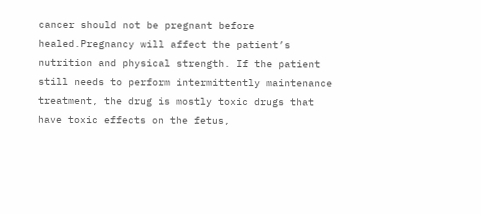cancer should not be pregnant before healed.Pregnancy will affect the patient’s nutrition and physical strength. If the patient still needs to perform intermittently maintenance treatment, the drug is mostly toxic drugs that have toxic effects on the fetus,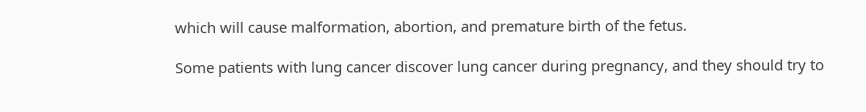which will cause malformation, abortion, and premature birth of the fetus.

Some patients with lung cancer discover lung cancer during pregnancy, and they should try to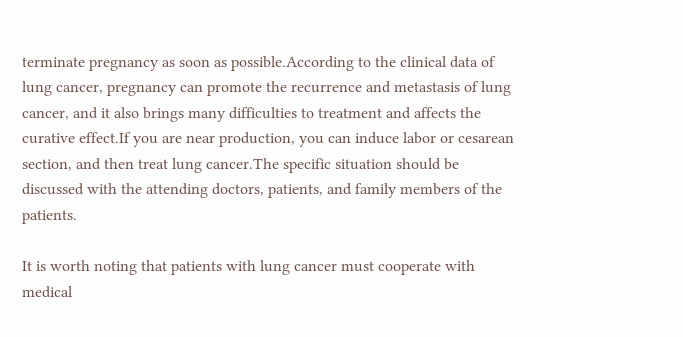terminate pregnancy as soon as possible.According to the clinical data of lung cancer, pregnancy can promote the recurrence and metastasis of lung cancer, and it also brings many difficulties to treatment and affects the curative effect.If you are near production, you can induce labor or cesarean section, and then treat lung cancer.The specific situation should be discussed with the attending doctors, patients, and family members of the patients.

It is worth noting that patients with lung cancer must cooperate with medical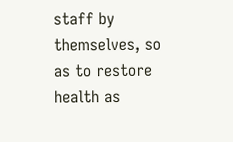staff by themselves, so as to restore health as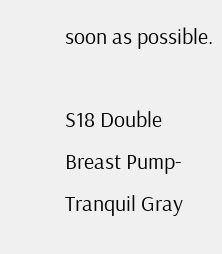soon as possible.

S18 Double Breast Pump-Tranquil Gray